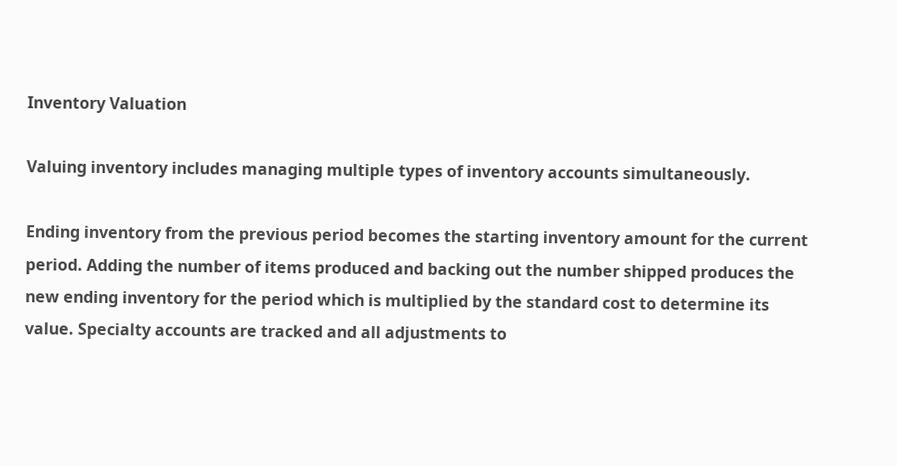Inventory Valuation

Valuing inventory includes managing multiple types of inventory accounts simultaneously.

Ending inventory from the previous period becomes the starting inventory amount for the current period. Adding the number of items produced and backing out the number shipped produces the new ending inventory for the period which is multiplied by the standard cost to determine its value. Specialty accounts are tracked and all adjustments to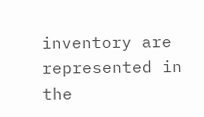inventory are represented in the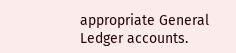appropriate General Ledger accounts.